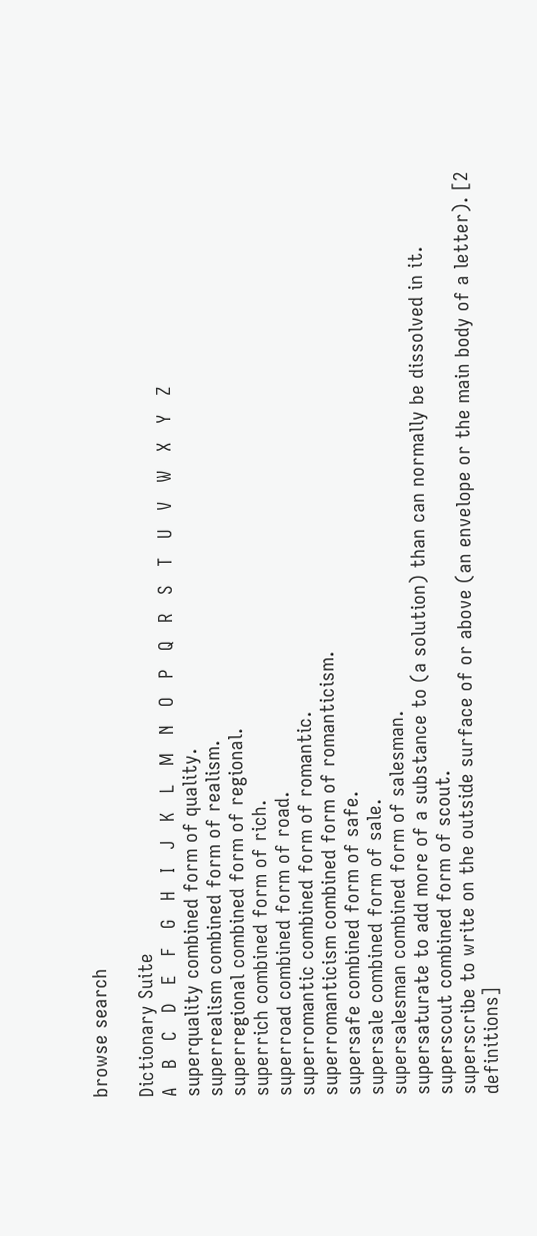browse search

Dictionary Suite
A   B   C   D   E   F   G   H   I   J   K   L   M   N   O   P   Q   R   S   T   U   V   W   X   Y   Z
superquality combined form of quality.
superrealism combined form of realism.
superregional combined form of regional.
superrich combined form of rich.
superroad combined form of road.
superromantic combined form of romantic.
superromanticism combined form of romanticism.
supersafe combined form of safe.
supersale combined form of sale.
supersalesman combined form of salesman.
supersaturate to add more of a substance to (a solution) than can normally be dissolved in it.
superscout combined form of scout.
superscribe to write on the outside surface of or above (an envelope or the main body of a letter). [2 definitions]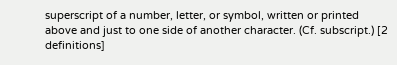superscript of a number, letter, or symbol, written or printed above and just to one side of another character. (Cf. subscript.) [2 definitions]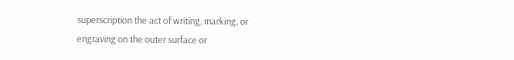superscription the act of writing, marking, or engraving on the outer surface or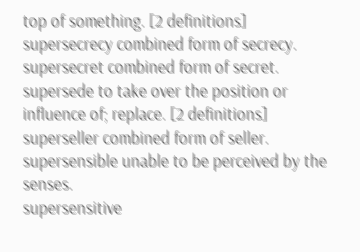top of something. [2 definitions]
supersecrecy combined form of secrecy.
supersecret combined form of secret.
supersede to take over the position or influence of; replace. [2 definitions]
superseller combined form of seller.
supersensible unable to be perceived by the senses.
supersensitive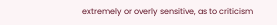extremely or overly sensitive, as to criticism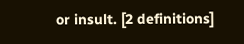or insult. [2 definitions]